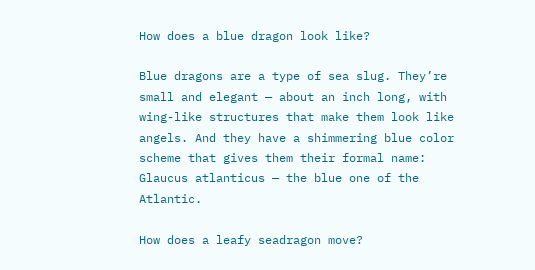How does a blue dragon look like?

Blue dragons are a type of sea slug. They’re small and elegant — about an inch long, with wing-like structures that make them look like angels. And they have a shimmering blue color scheme that gives them their formal name: Glaucus atlanticus — the blue one of the Atlantic.

How does a leafy seadragon move?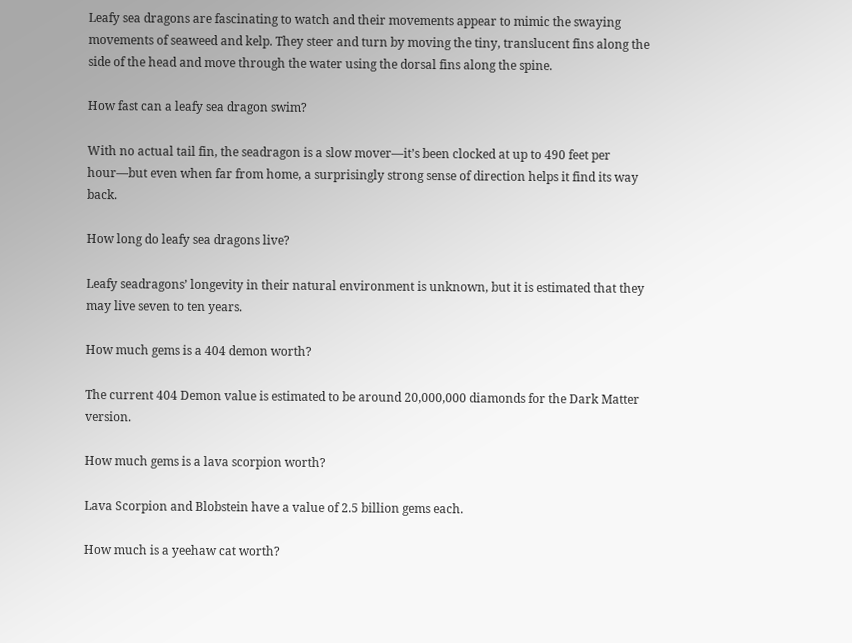Leafy sea dragons are fascinating to watch and their movements appear to mimic the swaying movements of seaweed and kelp. They steer and turn by moving the tiny, translucent fins along the side of the head and move through the water using the dorsal fins along the spine.

How fast can a leafy sea dragon swim?

With no actual tail fin, the seadragon is a slow mover—it’s been clocked at up to 490 feet per hour—but even when far from home, a surprisingly strong sense of direction helps it find its way back.

How long do leafy sea dragons live?

Leafy seadragons’ longevity in their natural environment is unknown, but it is estimated that they may live seven to ten years.

How much gems is a 404 demon worth?

The current 404 Demon value is estimated to be around 20,000,000 diamonds for the Dark Matter version.

How much gems is a lava scorpion worth?

Lava Scorpion and Blobstein have a value of 2.5 billion gems each.

How much is a yeehaw cat worth?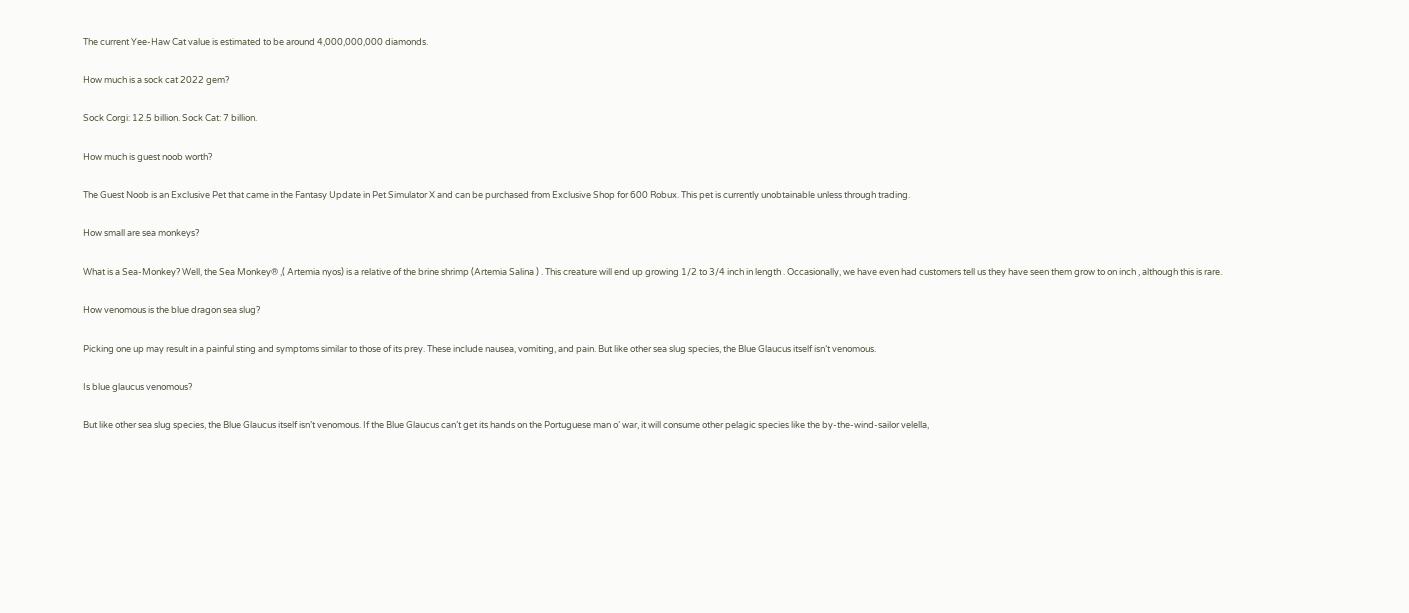The current Yee-Haw Cat value is estimated to be around 4,000,000,000 diamonds.

How much is a sock cat 2022 gem?

Sock Corgi: 12.5 billion. Sock Cat: 7 billion.

How much is guest noob worth?

The Guest Noob is an Exclusive Pet that came in the Fantasy Update in Pet Simulator X and can be purchased from Exclusive Shop for 600 Robux. This pet is currently unobtainable unless through trading.

How small are sea monkeys?

What is a Sea-Monkey? Well, the Sea Monkey® ,( Artemia nyos) is a relative of the brine shrimp (Artemia Salina ) . This creature will end up growing 1/2 to 3/4 inch in length . Occasionally, we have even had customers tell us they have seen them grow to on inch , although this is rare.

How venomous is the blue dragon sea slug?

Picking one up may result in a painful sting and symptoms similar to those of its prey. These include nausea, vomiting, and pain. But like other sea slug species, the Blue Glaucus itself isn’t venomous.

Is blue glaucus venomous?

But like other sea slug species, the Blue Glaucus itself isn’t venomous. If the Blue Glaucus can’t get its hands on the Portuguese man o’ war, it will consume other pelagic species like the by-the-wind-sailor velella,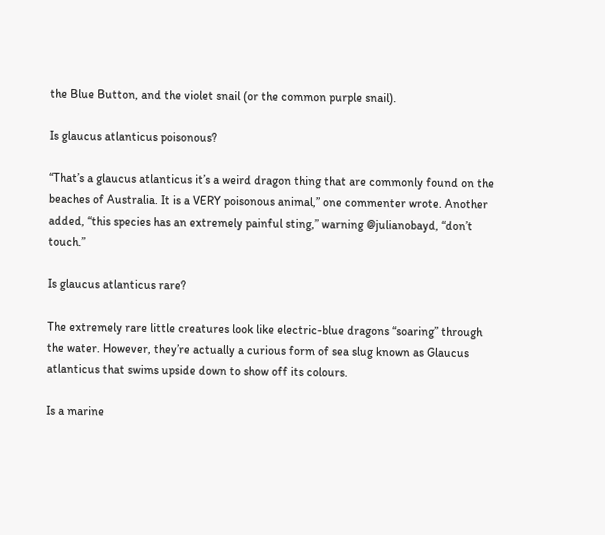the Blue Button, and the violet snail (or the common purple snail).

Is glaucus atlanticus poisonous?

“That’s a glaucus atlanticus it’s a weird dragon thing that are commonly found on the beaches of Australia. It is a VERY poisonous animal,” one commenter wrote. Another added, “this species has an extremely painful sting,” warning @julianobayd, “don’t touch.”

Is glaucus atlanticus rare?

The extremely rare little creatures look like electric-blue dragons “soaring” through the water. However, they’re actually a curious form of sea slug known as Glaucus atlanticus that swims upside down to show off its colours.

Is a marine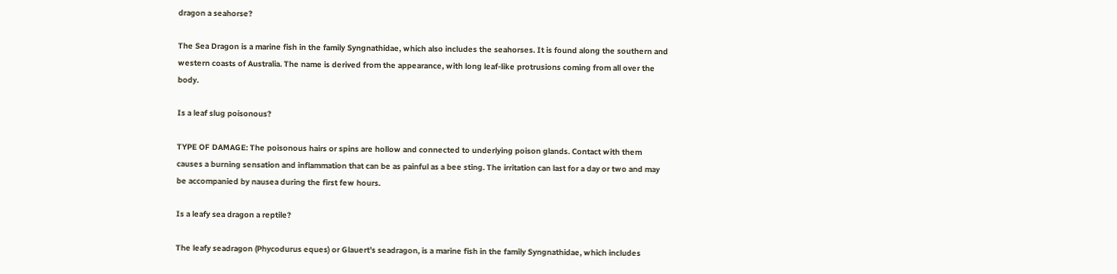dragon a seahorse?

The Sea Dragon is a marine fish in the family Syngnathidae, which also includes the seahorses. It is found along the southern and western coasts of Australia. The name is derived from the appearance, with long leaf-like protrusions coming from all over the body.

Is a leaf slug poisonous?

TYPE OF DAMAGE: The poisonous hairs or spins are hollow and connected to underlying poison glands. Contact with them causes a burning sensation and inflammation that can be as painful as a bee sting. The irritation can last for a day or two and may be accompanied by nausea during the first few hours.

Is a leafy sea dragon a reptile?

The leafy seadragon (Phycodurus eques) or Glauert’s seadragon, is a marine fish in the family Syngnathidae, which includes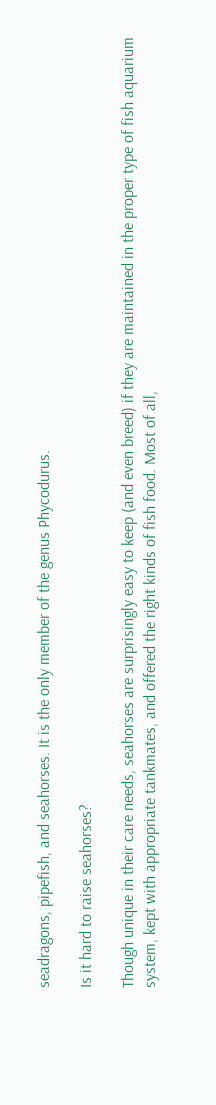seadragons, pipefish, and seahorses. It is the only member of the genus Phycodurus.

Is it hard to raise seahorses?

Though unique in their care needs, seahorses are surprisingly easy to keep (and even breed) if they are maintained in the proper type of fish aquarium system, kept with appropriate tankmates, and offered the right kinds of fish food. Most of all,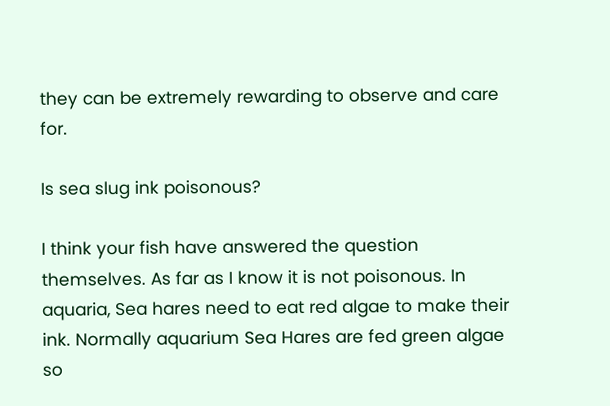they can be extremely rewarding to observe and care for.

Is sea slug ink poisonous?

I think your fish have answered the question themselves. As far as I know it is not poisonous. In aquaria, Sea hares need to eat red algae to make their ink. Normally aquarium Sea Hares are fed green algae so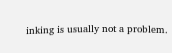inking is usually not a problem.